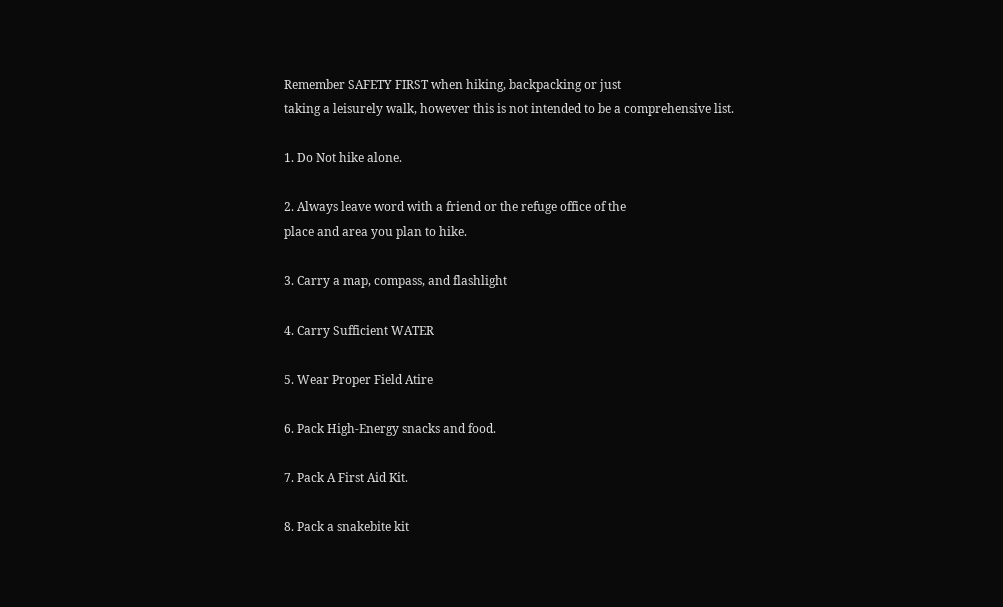Remember SAFETY FIRST when hiking, backpacking or just
taking a leisurely walk, however this is not intended to be a comprehensive list.

1. Do Not hike alone.

2. Always leave word with a friend or the refuge office of the
place and area you plan to hike.

3. Carry a map, compass, and flashlight

4. Carry Sufficient WATER

5. Wear Proper Field Atire

6. Pack High-Energy snacks and food.

7. Pack A First Aid Kit.

8. Pack a snakebite kit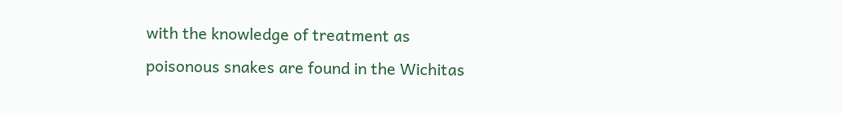with the knowledge of treatment as
poisonous snakes are found in the Wichitas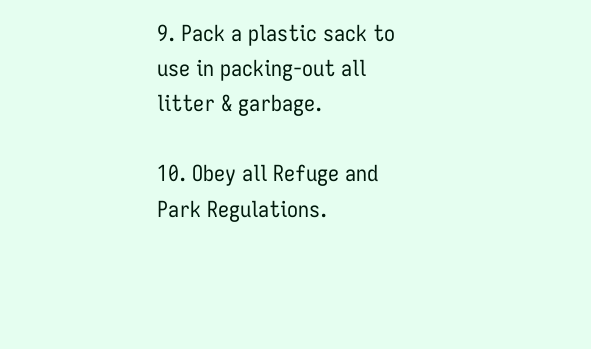9. Pack a plastic sack to use in packing-out all litter & garbage.

10. Obey all Refuge and Park Regulations.